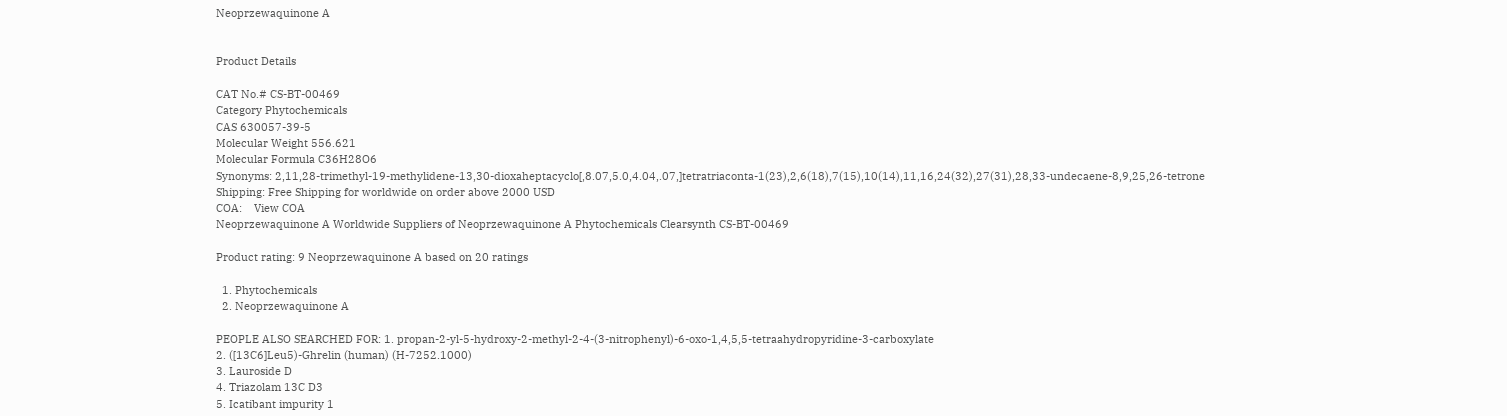Neoprzewaquinone A


Product Details

CAT No.# CS-BT-00469
Category Phytochemicals
CAS 630057-39-5
Molecular Weight 556.621
Molecular Formula C36H28O6
Synonyms: 2,11,28-trimethyl-19-methylidene-13,30-dioxaheptacyclo[,8.07,5.0,4.04,.07,]tetratriaconta-1(23),2,6(18),7(15),10(14),11,16,24(32),27(31),28,33-undecaene-8,9,25,26-tetrone
Shipping: Free Shipping for worldwide on order above 2000 USD
COA:    View COA
Neoprzewaquinone A Worldwide Suppliers of Neoprzewaquinone A Phytochemicals Clearsynth CS-BT-00469

Product rating: 9 Neoprzewaquinone A based on 20 ratings

  1. Phytochemicals
  2. Neoprzewaquinone A

PEOPLE ALSO SEARCHED FOR: 1. propan-2-yl-5-hydroxy-2-methyl-2-4-(3-nitrophenyl)-6-oxo-1,4,5,5-tetraahydropyridine-3-carboxylate
2. ([13C6]Leu5)-Ghrelin (human) (H-7252.1000)
3. Lauroside D
4. Triazolam 13C D3
5. Icatibant impurity 1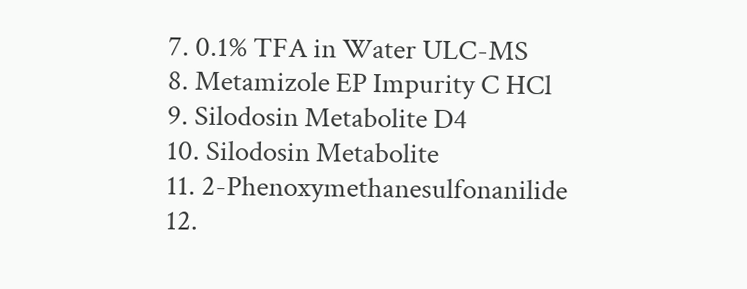7. 0.1% TFA in Water ULC-MS
8. Metamizole EP Impurity C HCl
9. Silodosin Metabolite D4
10. Silodosin Metabolite
11. 2-Phenoxymethanesulfonanilide
12.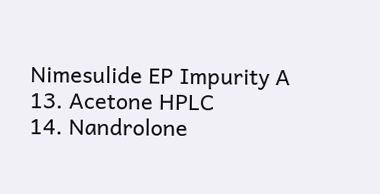Nimesulide EP Impurity A
13. Acetone HPLC
14. Nandrolone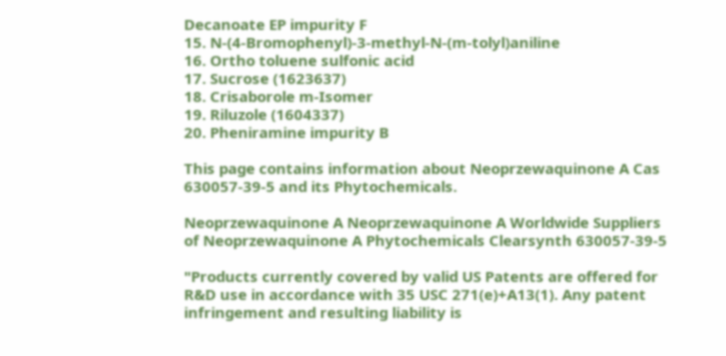Decanoate EP impurity F
15. N-(4-Bromophenyl)-3-methyl-N-(m-tolyl)aniline
16. Ortho toluene sulfonic acid
17. Sucrose (1623637)
18. Crisaborole m-Isomer
19. Riluzole (1604337)
20. Pheniramine impurity B

This page contains information about Neoprzewaquinone A Cas 630057-39-5 and its Phytochemicals.

Neoprzewaquinone A Neoprzewaquinone A Worldwide Suppliers of Neoprzewaquinone A Phytochemicals Clearsynth 630057-39-5

"Products currently covered by valid US Patents are offered for R&D use in accordance with 35 USC 271(e)+A13(1). Any patent infringement and resulting liability is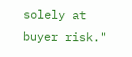solely at buyer risk."